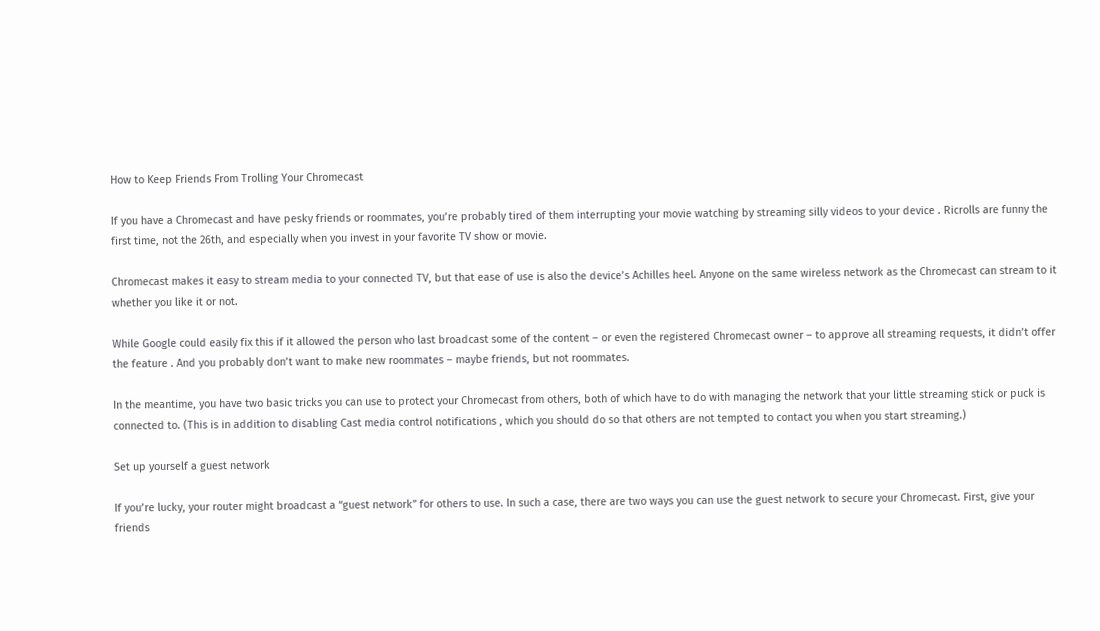How to Keep Friends From Trolling Your Chromecast

If you have a Chromecast and have pesky friends or roommates, you’re probably tired of them interrupting your movie watching by streaming silly videos to your device . Ricrolls are funny the first time, not the 26th, and especially when you invest in your favorite TV show or movie.

Chromecast makes it easy to stream media to your connected TV, but that ease of use is also the device’s Achilles heel. Anyone on the same wireless network as the Chromecast can stream to it whether you like it or not.

While Google could easily fix this if it allowed the person who last broadcast some of the content – or even the registered Chromecast owner – to approve all streaming requests, it didn’t offer the feature . And you probably don’t want to make new roommates – maybe friends, but not roommates.

In the meantime, you have two basic tricks you can use to protect your Chromecast from others, both of which have to do with managing the network that your little streaming stick or puck is connected to. (This is in addition to disabling Cast media control notifications , which you should do so that others are not tempted to contact you when you start streaming.)

Set up yourself a guest network

If you’re lucky, your router might broadcast a “guest network” for others to use. In such a case, there are two ways you can use the guest network to secure your Chromecast. First, give your friends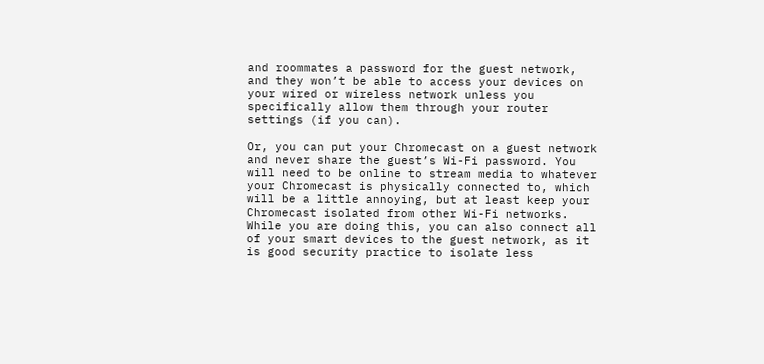and roommates a password for the guest network, and they won’t be able to access your devices on your wired or wireless network unless you specifically allow them through your router settings (if you can).

Or, you can put your Chromecast on a guest network and never share the guest’s Wi-Fi password. You will need to be online to stream media to whatever your Chromecast is physically connected to, which will be a little annoying, but at least keep your Chromecast isolated from other Wi-Fi networks. While you are doing this, you can also connect all of your smart devices to the guest network, as it is good security practice to isolate less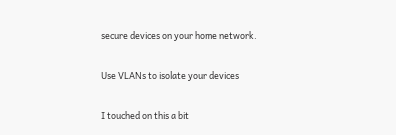secure devices on your home network.

Use VLANs to isolate your devices

I touched on this a bit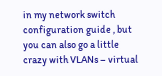in my network switch configuration guide , but you can also go a little crazy with VLANs – virtual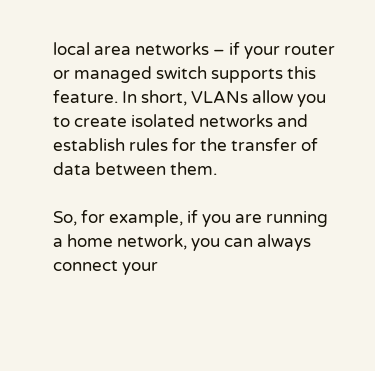local area networks – if your router or managed switch supports this feature. In short, VLANs allow you to create isolated networks and establish rules for the transfer of data between them.

So, for example, if you are running a home network, you can always connect your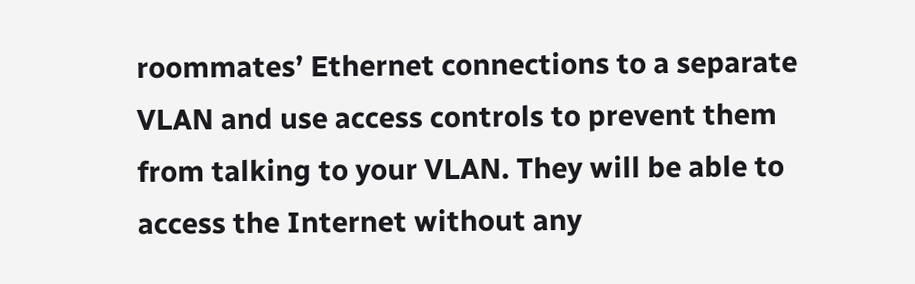roommates’ Ethernet connections to a separate VLAN and use access controls to prevent them from talking to your VLAN. They will be able to access the Internet without any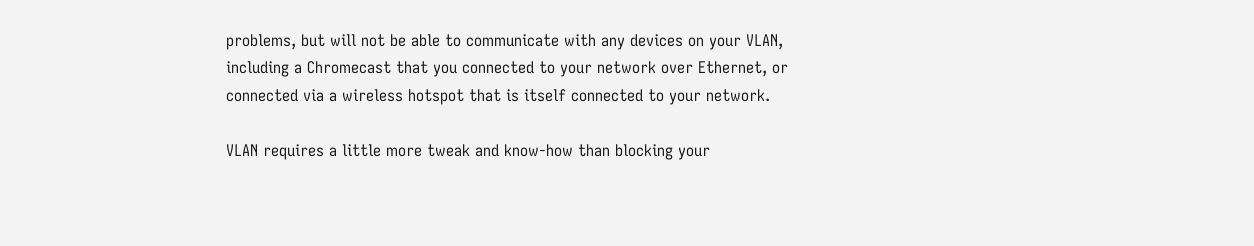problems, but will not be able to communicate with any devices on your VLAN, including a Chromecast that you connected to your network over Ethernet, or connected via a wireless hotspot that is itself connected to your network.

VLAN requires a little more tweak and know-how than blocking your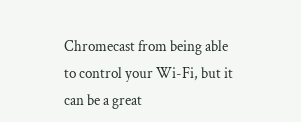Chromecast from being able to control your Wi-Fi, but it can be a great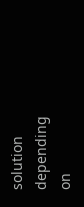solution depending on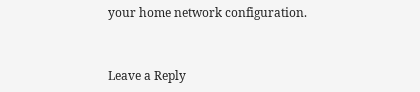your home network configuration.


Leave a Reply